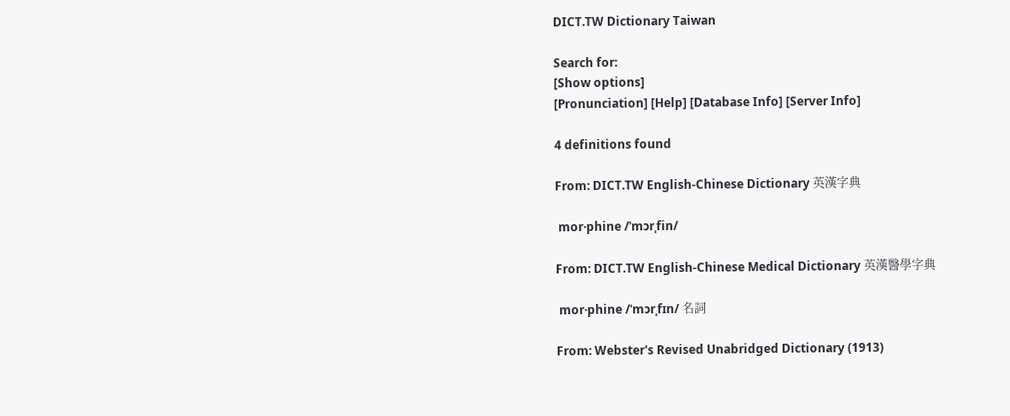DICT.TW Dictionary Taiwan

Search for:
[Show options]
[Pronunciation] [Help] [Database Info] [Server Info]

4 definitions found

From: DICT.TW English-Chinese Dictionary 英漢字典

 mor·phine /ˈmɔrˌfin/

From: DICT.TW English-Chinese Medical Dictionary 英漢醫學字典

 mor·phine /ˈmɔrˌfɪn/ 名詞

From: Webster's Revised Unabridged Dictionary (1913)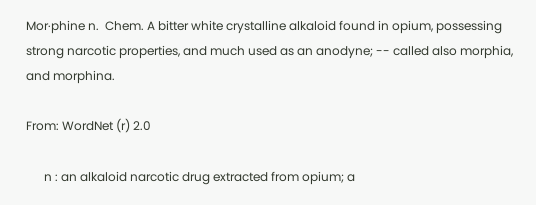Mor·phine n.  Chem. A bitter white crystalline alkaloid found in opium, possessing strong narcotic properties, and much used as an anodyne; -- called also morphia, and morphina.

From: WordNet (r) 2.0

      n : an alkaloid narcotic drug extracted from opium; a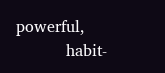powerful,
          habit-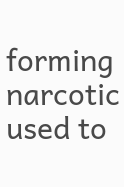forming narcotic used to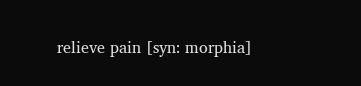relieve pain [syn: morphia]